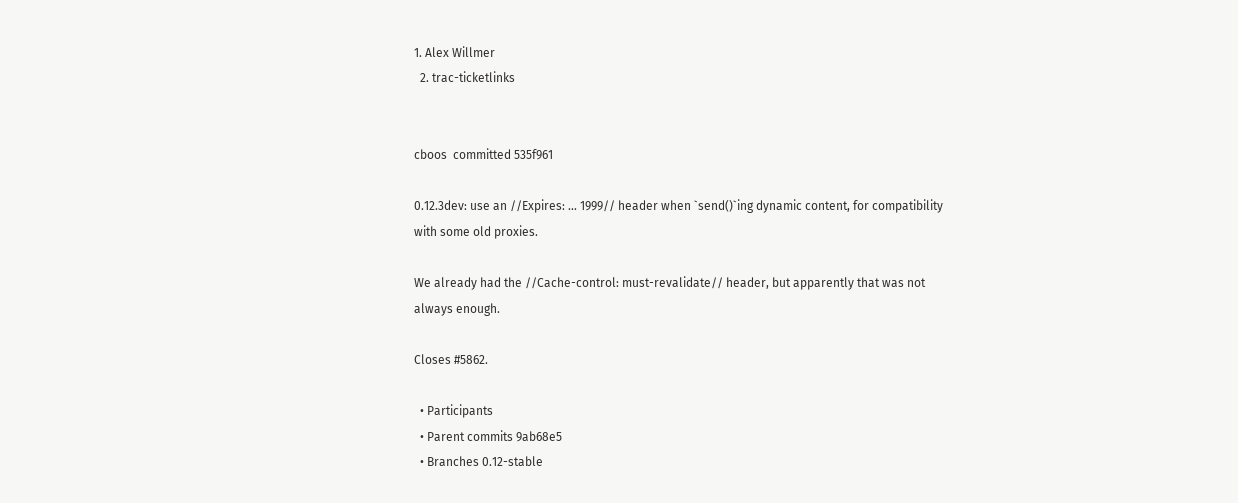1. Alex Willmer
  2. trac-ticketlinks


cboos  committed 535f961

0.12.3dev: use an //Expires: ... 1999// header when `send()`ing dynamic content, for compatibility with some old proxies.

We already had the //Cache-control: must-revalidate// header, but apparently that was not always enough.

Closes #5862.

  • Participants
  • Parent commits 9ab68e5
  • Branches 0.12-stable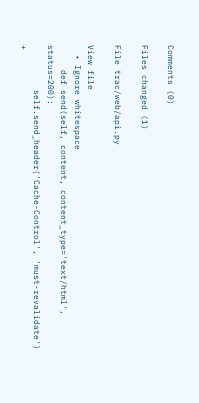Comments (0)

Files changed (1)

File trac/web/api.py

View file
  • Ignore whitespace
     def send(self, content, content_type='text/html', status=200):
         self.send_header('Cache-Control', 'must-revalidate')
+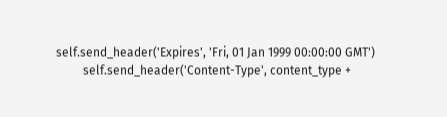self.send_header('Expires', 'Fri, 01 Jan 1999 00:00:00 GMT')
         self.send_header('Content-Type', content_type +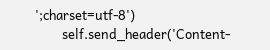';charset=utf-8')
         self.send_header('Content-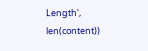Length', len(content))